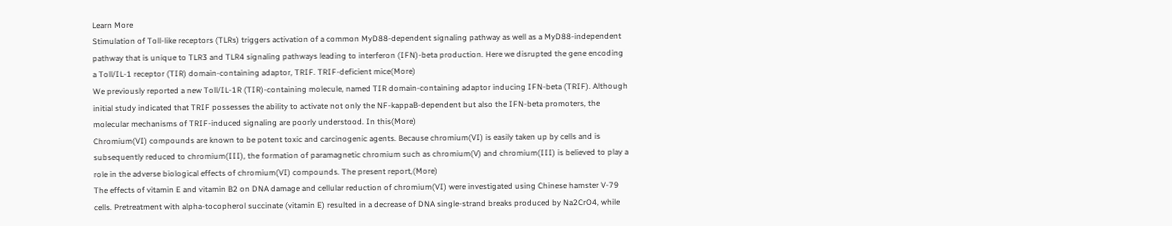Learn More
Stimulation of Toll-like receptors (TLRs) triggers activation of a common MyD88-dependent signaling pathway as well as a MyD88-independent pathway that is unique to TLR3 and TLR4 signaling pathways leading to interferon (IFN)-beta production. Here we disrupted the gene encoding a Toll/IL-1 receptor (TIR) domain-containing adaptor, TRIF. TRIF-deficient mice(More)
We previously reported a new Toll/IL-1R (TIR)-containing molecule, named TIR domain-containing adaptor inducing IFN-beta (TRIF). Although initial study indicated that TRIF possesses the ability to activate not only the NF-kappaB-dependent but also the IFN-beta promoters, the molecular mechanisms of TRIF-induced signaling are poorly understood. In this(More)
Chromium(VI) compounds are known to be potent toxic and carcinogenic agents. Because chromium(VI) is easily taken up by cells and is subsequently reduced to chromium(III), the formation of paramagnetic chromium such as chromium(V) and chromium(III) is believed to play a role in the adverse biological effects of chromium(VI) compounds. The present report,(More)
The effects of vitamin E and vitamin B2 on DNA damage and cellular reduction of chromium(VI) were investigated using Chinese hamster V-79 cells. Pretreatment with alpha-tocopherol succinate (vitamin E) resulted in a decrease of DNA single-strand breaks produced by Na2CrO4, while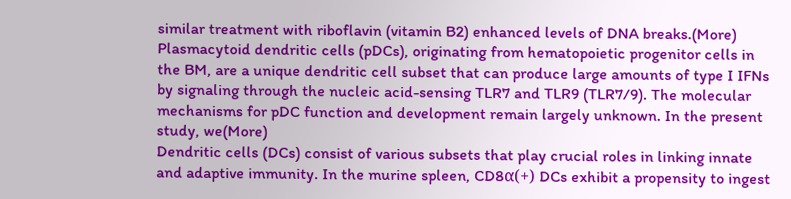similar treatment with riboflavin (vitamin B2) enhanced levels of DNA breaks.(More)
Plasmacytoid dendritic cells (pDCs), originating from hematopoietic progenitor cells in the BM, are a unique dendritic cell subset that can produce large amounts of type I IFNs by signaling through the nucleic acid-sensing TLR7 and TLR9 (TLR7/9). The molecular mechanisms for pDC function and development remain largely unknown. In the present study, we(More)
Dendritic cells (DCs) consist of various subsets that play crucial roles in linking innate and adaptive immunity. In the murine spleen, CD8α(+) DCs exhibit a propensity to ingest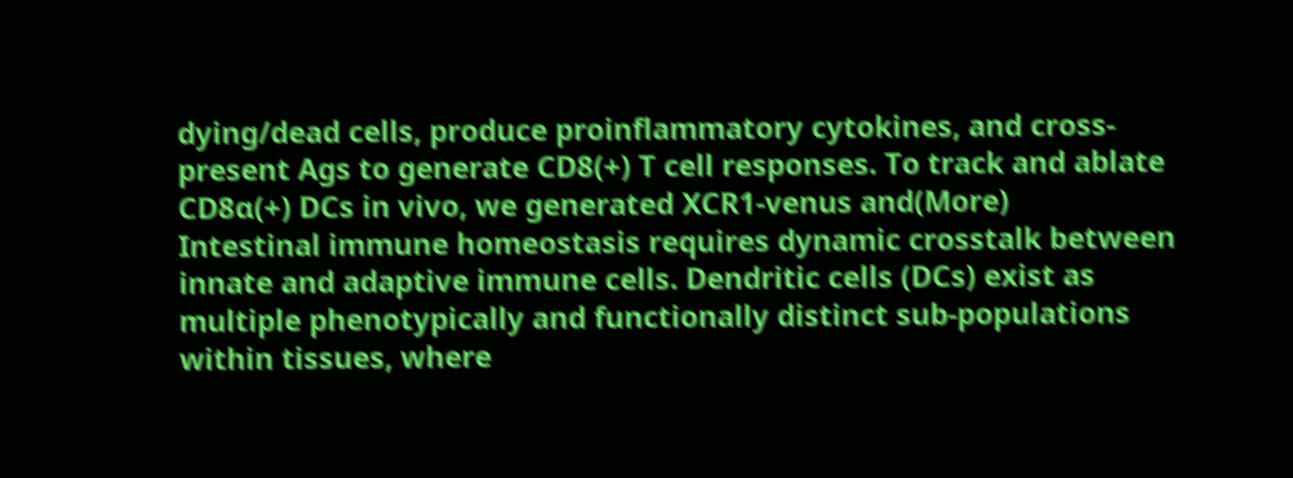dying/dead cells, produce proinflammatory cytokines, and cross-present Ags to generate CD8(+) T cell responses. To track and ablate CD8α(+) DCs in vivo, we generated XCR1-venus and(More)
Intestinal immune homeostasis requires dynamic crosstalk between innate and adaptive immune cells. Dendritic cells (DCs) exist as multiple phenotypically and functionally distinct sub-populations within tissues, where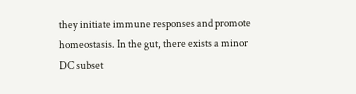they initiate immune responses and promote homeostasis. In the gut, there exists a minor DC subset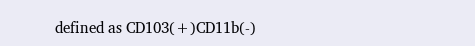defined as CD103(+)CD11b(-)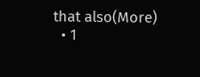that also(More)
  • 1